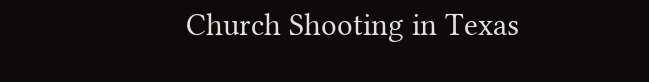Church Shooting in Texas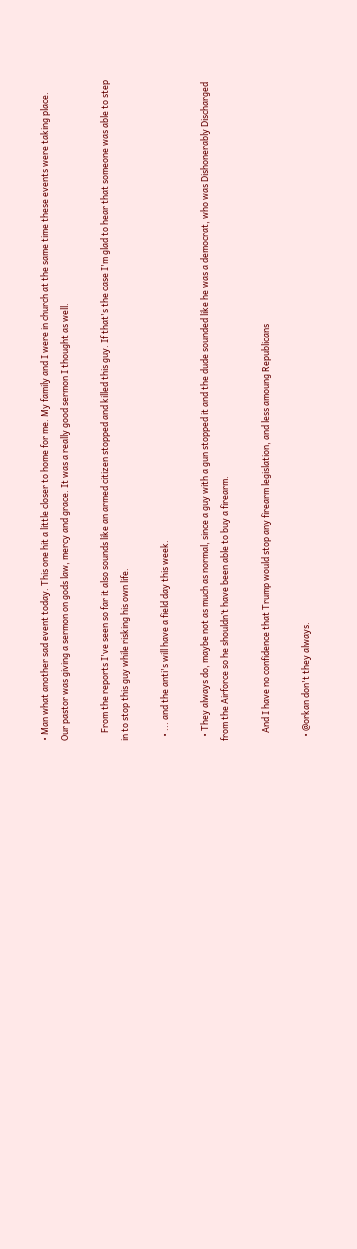• Man what another sad event today. This one hit a little closer to home for me. My family and I were in church at the same time these events were taking place. Our pastor was giving a sermon on gods law, mercy and grace. It was a really good sermon I thought as well.

    From the reports I've seen so far it also sounds like an armed citizen stopped and killed this guy. If that's the case I'm glad to hear that someone was able to step in to stop this guy while risking his own life.

  • ... and the anti's will have a field day this week.

  • They always do, maybe not as much as normal, since a guy with a gun stopped it and the dude sounded like he was a democrat, who was Dishonerably Discharged from the Airforce so he shouldn’t have been able to buy a firearm.

    And I have no confidence that Trump would stop any firearm legislation, and less amoung Republicans

  • @orkan don't they always.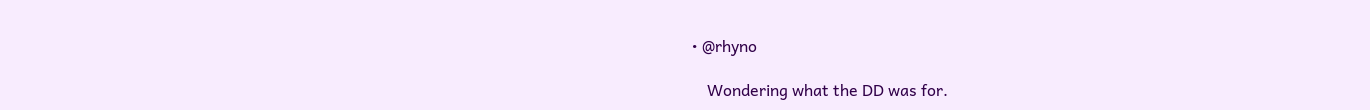• @rhyno

    Wondering what the DD was for.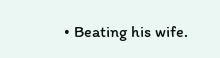• Beating his wife.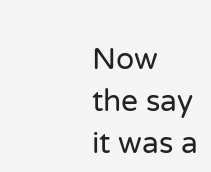Now the say it was a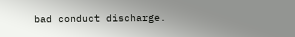bad conduct discharge.